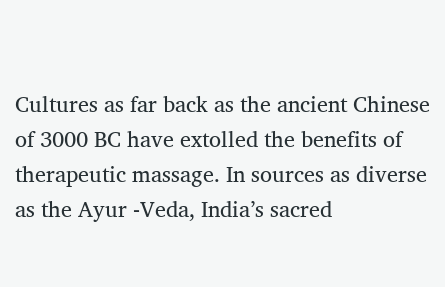Cultures as far back as the ancient Chinese of 3000 BC have extolled the benefits of therapeutic massage. In sources as diverse as the Ayur -Veda, India’s sacred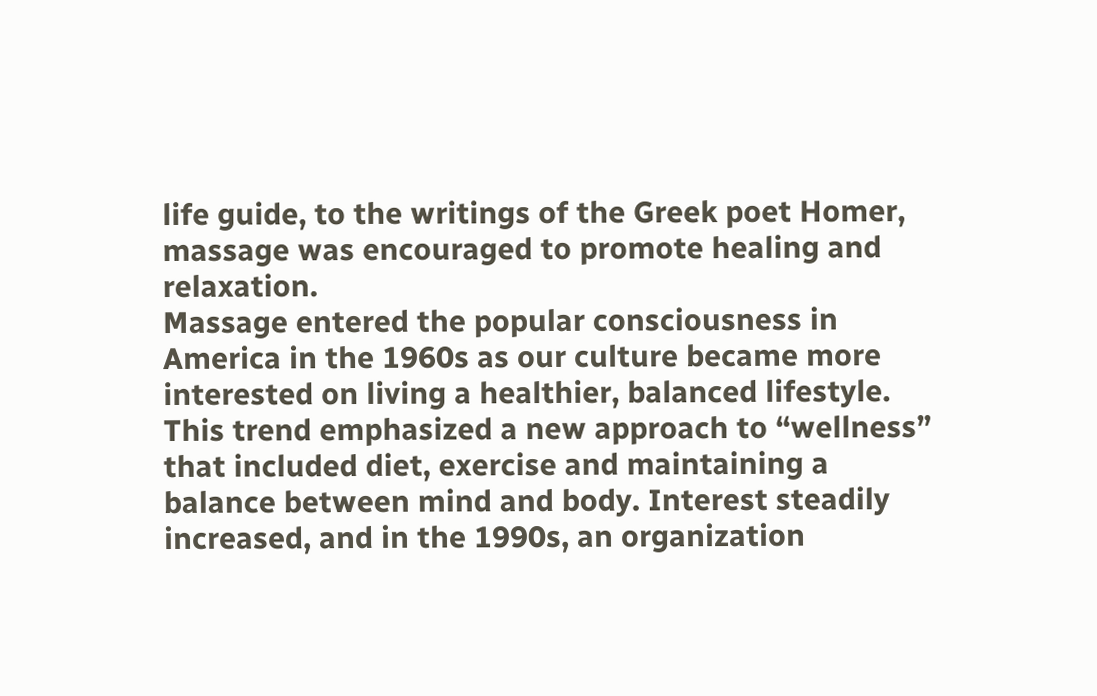life guide, to the writings of the Greek poet Homer, massage was encouraged to promote healing and relaxation.
Massage entered the popular consciousness in America in the 1960s as our culture became more interested on living a healthier, balanced lifestyle. This trend emphasized a new approach to “wellness” that included diet, exercise and maintaining a balance between mind and body. Interest steadily increased, and in the 1990s, an organization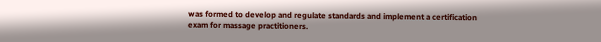was formed to develop and regulate standards and implement a certification exam for massage practitioners.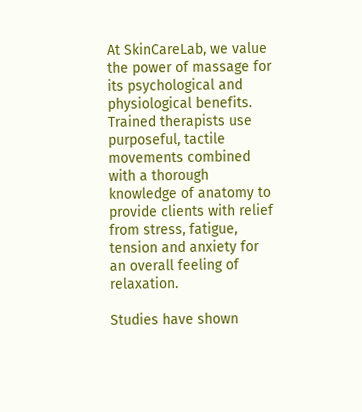At SkinCareLab, we value the power of massage for its psychological and physiological benefits. Trained therapists use purposeful, tactile movements combined with a thorough knowledge of anatomy to provide clients with relief from stress, fatigue, tension and anxiety for an overall feeling of relaxation.

Studies have shown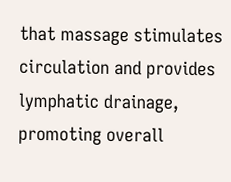that massage stimulates circulation and provides lymphatic drainage, promoting overall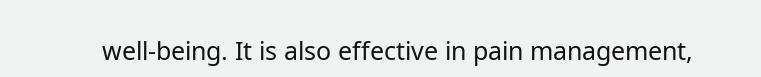well-being. It is also effective in pain management,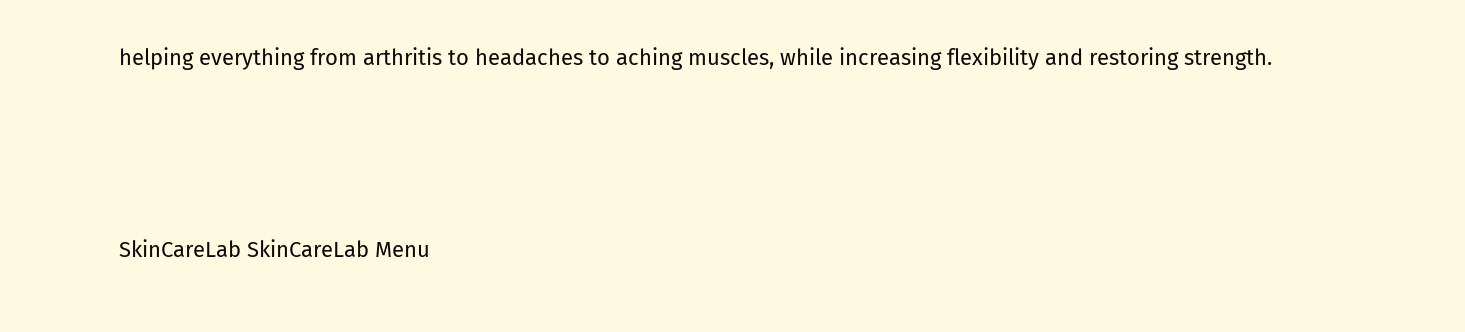helping everything from arthritis to headaches to aching muscles, while increasing flexibility and restoring strength.




SkinCareLab SkinCareLab Menu